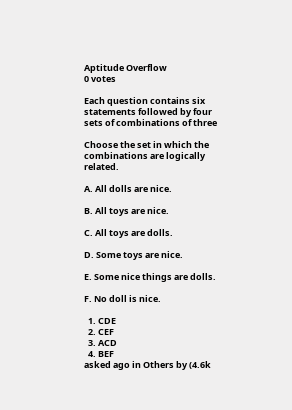Aptitude Overflow
0 votes

Each question contains six statements followed by four sets of combinations of three

Choose the set in which the combinations are logically related.

A. All dolls are nice.

B. All toys are nice.

C. All toys are dolls.

D. Some toys are nice.

E. Some nice things are dolls.

F. No doll is nice.

  1. CDE
  2. CEF
  3. ACD
  4. BEF
asked ago in Others by (4.6k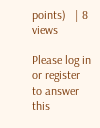points)   | 8 views

Please log in or register to answer this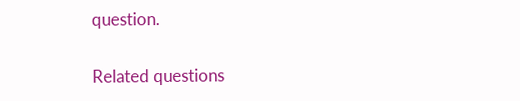question.

Related questions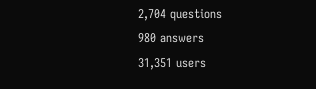2,704 questions
980 answers
31,351 users